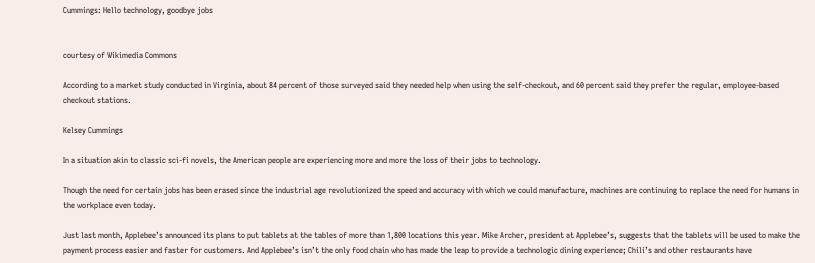Cummings: Hello technology, goodbye jobs


courtesy of Wikimedia Commons

According to a market study conducted in Virginia, about 84 percent of those surveyed said they needed help when using the self-checkout, and 60 percent said they prefer the regular, employee-based checkout stations.

Kelsey Cummings

In a situation akin to classic sci-fi novels, the American people are experiencing more and more the loss of their jobs to technology.

Though the need for certain jobs has been erased since the industrial age revolutionized the speed and accuracy with which we could manufacture, machines are continuing to replace the need for humans in the workplace even today.

Just last month, Applebee’s announced its plans to put tablets at the tables of more than 1,800 locations this year. Mike Archer, president at Applebee’s, suggests that the tablets will be used to make the payment process easier and faster for customers. And Applebee’s isn’t the only food chain who has made the leap to provide a technologic dining experience; Chili’s and other restaurants have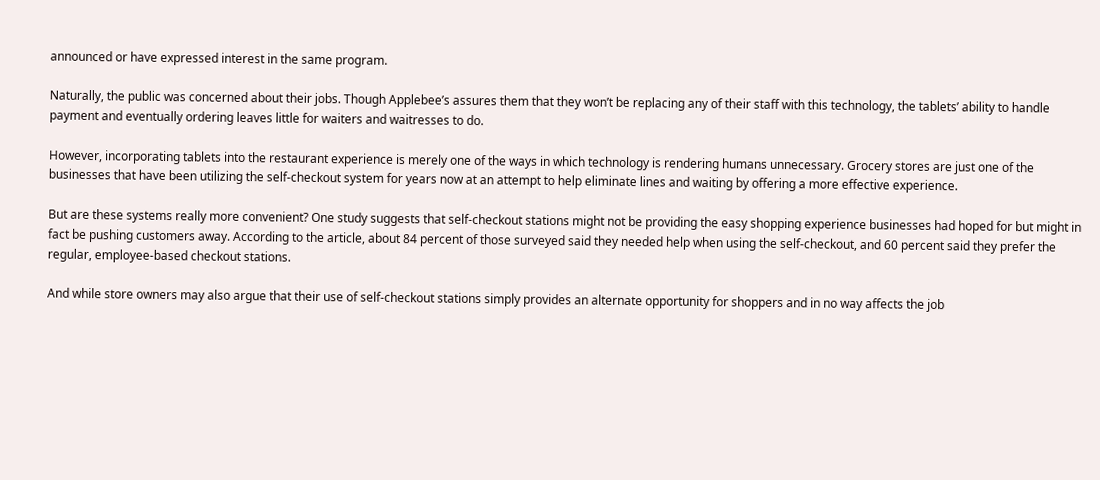announced or have expressed interest in the same program.

Naturally, the public was concerned about their jobs. Though Applebee’s assures them that they won’t be replacing any of their staff with this technology, the tablets’ ability to handle payment and eventually ordering leaves little for waiters and waitresses to do.

However, incorporating tablets into the restaurant experience is merely one of the ways in which technology is rendering humans unnecessary. Grocery stores are just one of the businesses that have been utilizing the self-checkout system for years now at an attempt to help eliminate lines and waiting by offering a more effective experience.

But are these systems really more convenient? One study suggests that self-checkout stations might not be providing the easy shopping experience businesses had hoped for but might in fact be pushing customers away. According to the article, about 84 percent of those surveyed said they needed help when using the self-checkout, and 60 percent said they prefer the regular, employee-based checkout stations.

And while store owners may also argue that their use of self-checkout stations simply provides an alternate opportunity for shoppers and in no way affects the job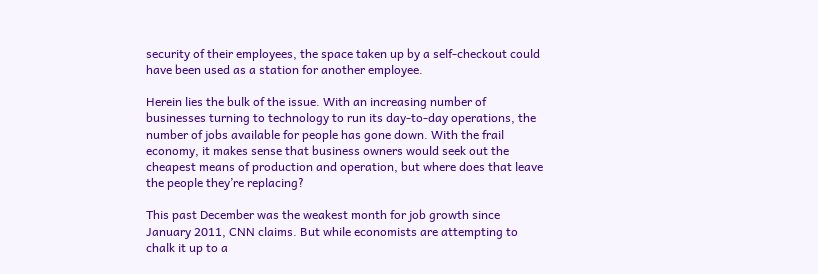security of their employees, the space taken up by a self-checkout could have been used as a station for another employee.

Herein lies the bulk of the issue. With an increasing number of businesses turning to technology to run its day-to-day operations, the number of jobs available for people has gone down. With the frail economy, it makes sense that business owners would seek out the cheapest means of production and operation, but where does that leave the people they’re replacing?

This past December was the weakest month for job growth since January 2011, CNN claims. But while economists are attempting to chalk it up to a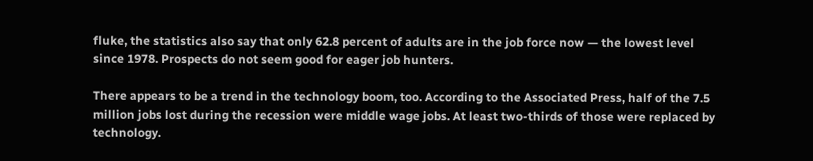fluke, the statistics also say that only 62.8 percent of adults are in the job force now — the lowest level since 1978. Prospects do not seem good for eager job hunters.

There appears to be a trend in the technology boom, too. According to the Associated Press, half of the 7.5 million jobs lost during the recession were middle wage jobs. At least two-thirds of those were replaced by technology.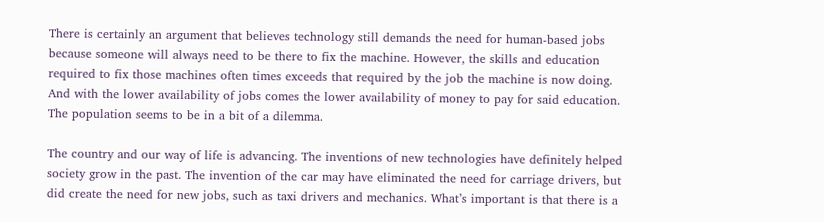There is certainly an argument that believes technology still demands the need for human-based jobs because someone will always need to be there to fix the machine. However, the skills and education required to fix those machines often times exceeds that required by the job the machine is now doing. And with the lower availability of jobs comes the lower availability of money to pay for said education. The population seems to be in a bit of a dilemma.

The country and our way of life is advancing. The inventions of new technologies have definitely helped society grow in the past. The invention of the car may have eliminated the need for carriage drivers, but did create the need for new jobs, such as taxi drivers and mechanics. What’s important is that there is a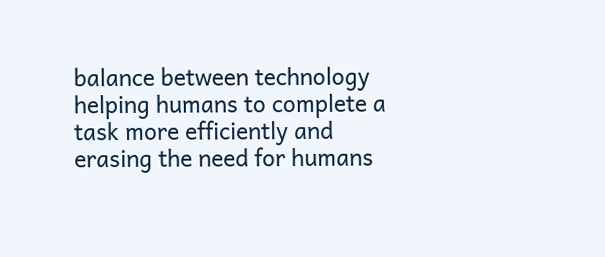balance between technology helping humans to complete a task more efficiently and erasing the need for humans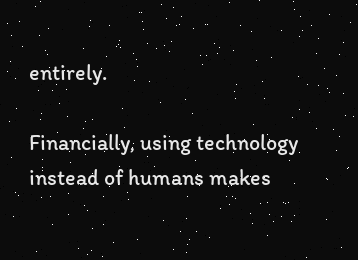entirely.

Financially, using technology instead of humans makes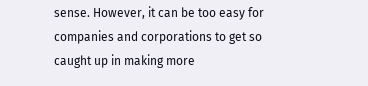sense. However, it can be too easy for companies and corporations to get so caught up in making more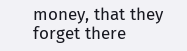money, that they forget there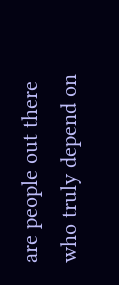are people out there who truly depend on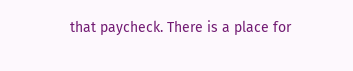that paycheck. There is a place for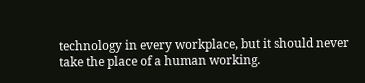technology in every workplace, but it should never take the place of a human working.